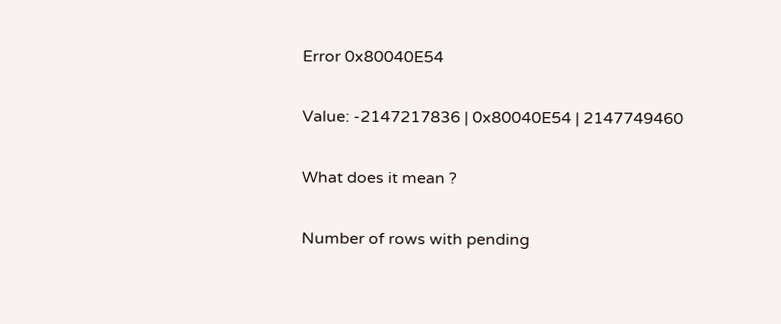Error 0x80040E54

Value: -2147217836 | 0x80040E54 | 2147749460

What does it mean ?

Number of rows with pending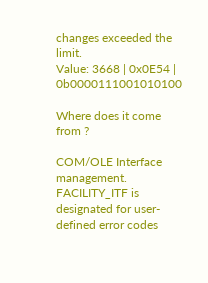changes exceeded the limit.
Value: 3668 | 0x0E54 | 0b0000111001010100

Where does it come from ?

COM/OLE Interface management. FACILITY_ITF is designated for user-defined error codes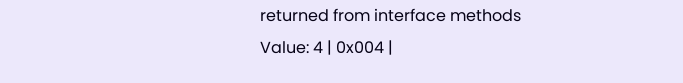returned from interface methods
Value: 4 | 0x004 |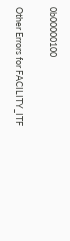0b00000100

Other Errors for FACILITY_ITF